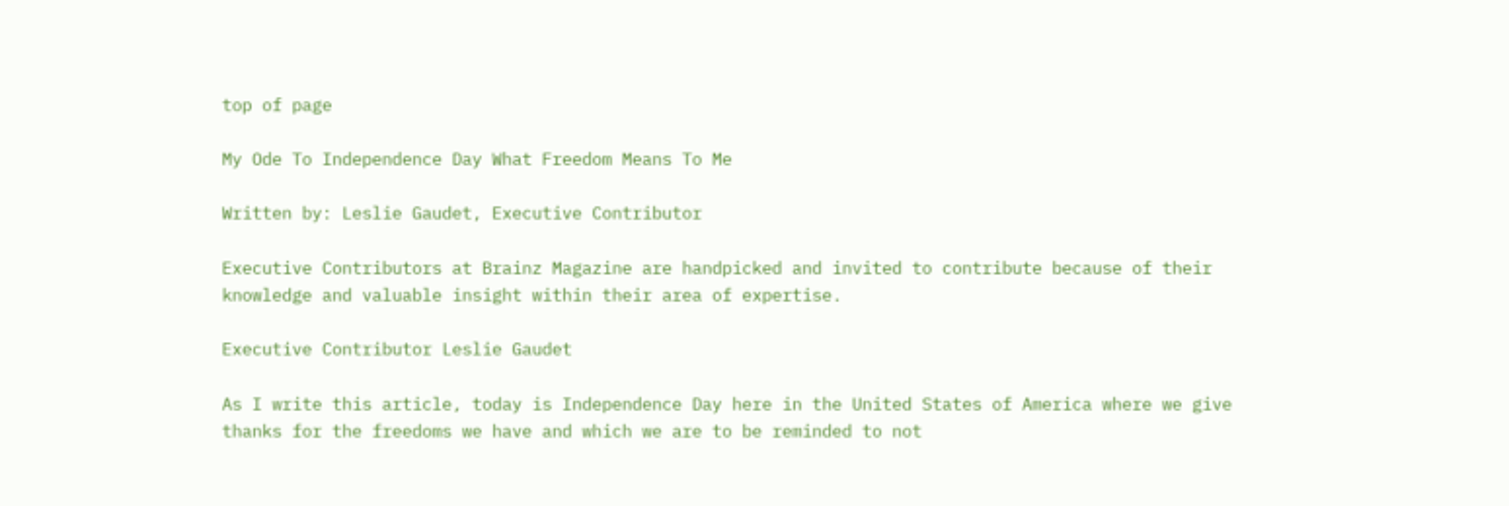top of page

My Ode To Independence Day What Freedom Means To Me

Written by: Leslie Gaudet, Executive Contributor

Executive Contributors at Brainz Magazine are handpicked and invited to contribute because of their knowledge and valuable insight within their area of expertise.

Executive Contributor Leslie Gaudet

As I write this article, today is Independence Day here in the United States of America where we give thanks for the freedoms we have and which we are to be reminded to not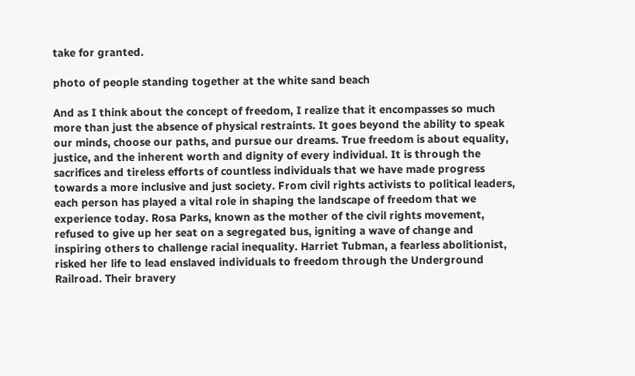take for granted.

photo of people standing together at the white sand beach

And as I think about the concept of freedom, I realize that it encompasses so much more than just the absence of physical restraints. It goes beyond the ability to speak our minds, choose our paths, and pursue our dreams. True freedom is about equality, justice, and the inherent worth and dignity of every individual. It is through the sacrifices and tireless efforts of countless individuals that we have made progress towards a more inclusive and just society. From civil rights activists to political leaders, each person has played a vital role in shaping the landscape of freedom that we experience today. Rosa Parks, known as the mother of the civil rights movement, refused to give up her seat on a segregated bus, igniting a wave of change and inspiring others to challenge racial inequality. Harriet Tubman, a fearless abolitionist, risked her life to lead enslaved individuals to freedom through the Underground Railroad. Their bravery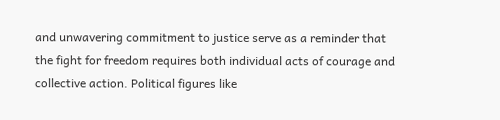and unwavering commitment to justice serve as a reminder that the fight for freedom requires both individual acts of courage and collective action. Political figures like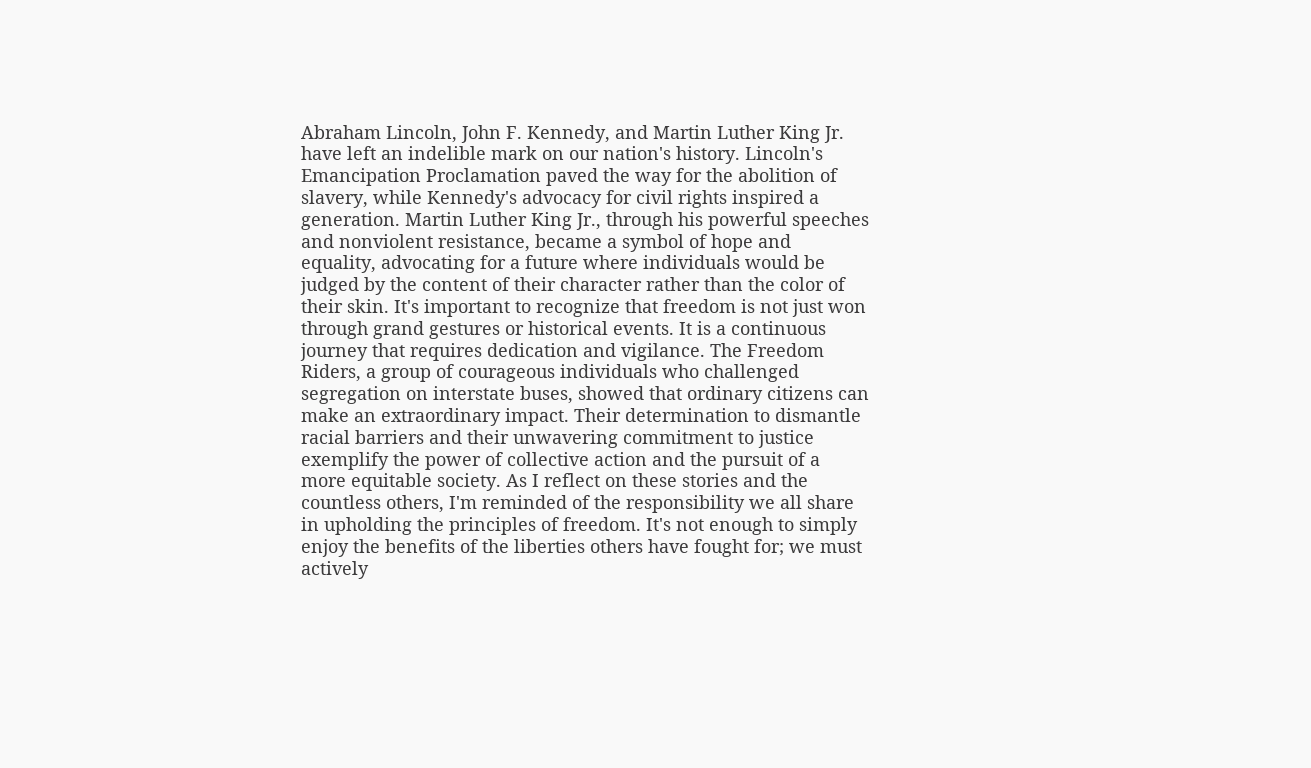Abraham Lincoln, John F. Kennedy, and Martin Luther King Jr. have left an indelible mark on our nation's history. Lincoln's Emancipation Proclamation paved the way for the abolition of slavery, while Kennedy's advocacy for civil rights inspired a generation. Martin Luther King Jr., through his powerful speeches and nonviolent resistance, became a symbol of hope and equality, advocating for a future where individuals would be judged by the content of their character rather than the color of their skin. It's important to recognize that freedom is not just won through grand gestures or historical events. It is a continuous journey that requires dedication and vigilance. The Freedom Riders, a group of courageous individuals who challenged segregation on interstate buses, showed that ordinary citizens can make an extraordinary impact. Their determination to dismantle racial barriers and their unwavering commitment to justice exemplify the power of collective action and the pursuit of a more equitable society. As I reflect on these stories and the countless others, I'm reminded of the responsibility we all share in upholding the principles of freedom. It's not enough to simply enjoy the benefits of the liberties others have fought for; we must actively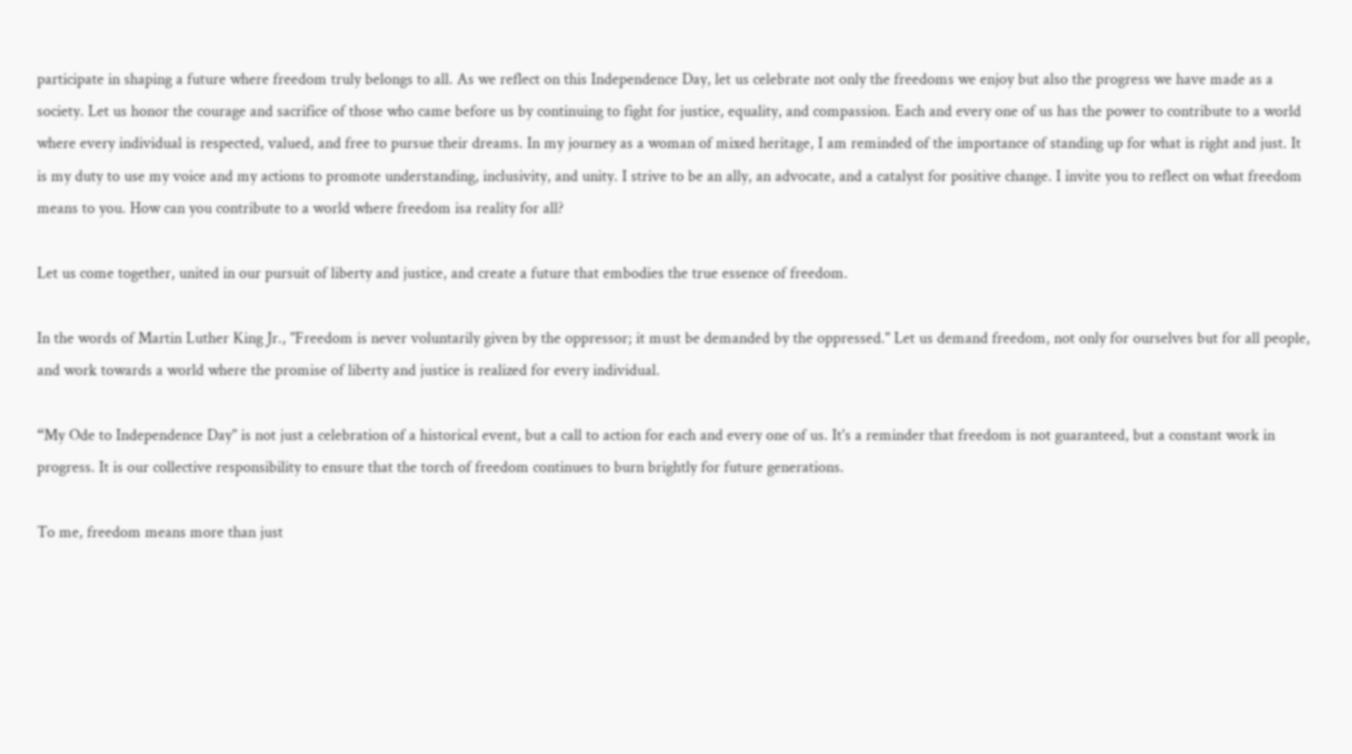participate in shaping a future where freedom truly belongs to all. As we reflect on this Independence Day, let us celebrate not only the freedoms we enjoy but also the progress we have made as a society. Let us honor the courage and sacrifice of those who came before us by continuing to fight for justice, equality, and compassion. Each and every one of us has the power to contribute to a world where every individual is respected, valued, and free to pursue their dreams. In my journey as a woman of mixed heritage, I am reminded of the importance of standing up for what is right and just. It is my duty to use my voice and my actions to promote understanding, inclusivity, and unity. I strive to be an ally, an advocate, and a catalyst for positive change. I invite you to reflect on what freedom means to you. How can you contribute to a world where freedom isa reality for all?

Let us come together, united in our pursuit of liberty and justice, and create a future that embodies the true essence of freedom.

In the words of Martin Luther King Jr., "Freedom is never voluntarily given by the oppressor; it must be demanded by the oppressed." Let us demand freedom, not only for ourselves but for all people, and work towards a world where the promise of liberty and justice is realized for every individual.

“My Ode to Independence Day" is not just a celebration of a historical event, but a call to action for each and every one of us. It's a reminder that freedom is not guaranteed, but a constant work in progress. It is our collective responsibility to ensure that the torch of freedom continues to burn brightly for future generations.

To me, freedom means more than just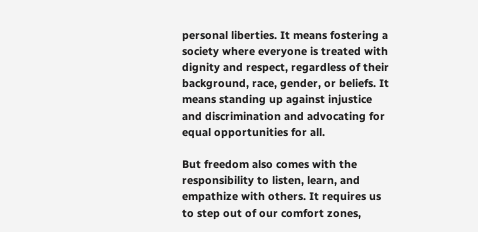personal liberties. It means fostering a society where everyone is treated with dignity and respect, regardless of their background, race, gender, or beliefs. It means standing up against injustice and discrimination and advocating for equal opportunities for all.

But freedom also comes with the responsibility to listen, learn, and empathize with others. It requires us to step out of our comfort zones,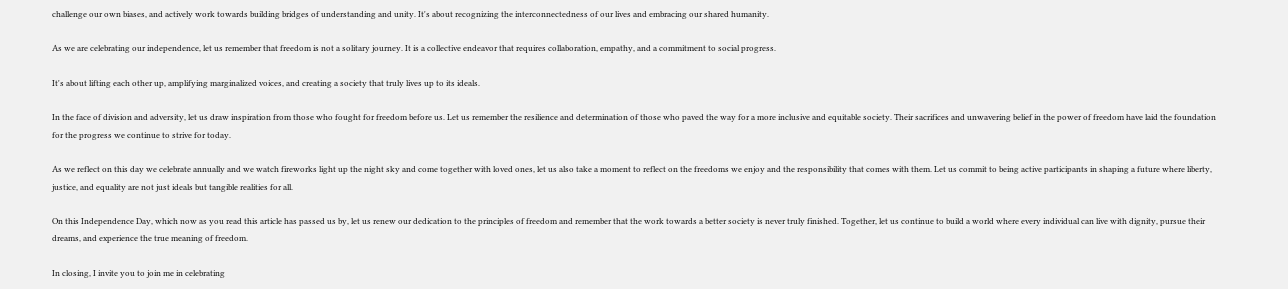challenge our own biases, and actively work towards building bridges of understanding and unity. It's about recognizing the interconnectedness of our lives and embracing our shared humanity.

As we are celebrating our independence, let us remember that freedom is not a solitary journey. It is a collective endeavor that requires collaboration, empathy, and a commitment to social progress.

It's about lifting each other up, amplifying marginalized voices, and creating a society that truly lives up to its ideals.

In the face of division and adversity, let us draw inspiration from those who fought for freedom before us. Let us remember the resilience and determination of those who paved the way for a more inclusive and equitable society. Their sacrifices and unwavering belief in the power of freedom have laid the foundation for the progress we continue to strive for today.

As we reflect on this day we celebrate annually and we watch fireworks light up the night sky and come together with loved ones, let us also take a moment to reflect on the freedoms we enjoy and the responsibility that comes with them. Let us commit to being active participants in shaping a future where liberty, justice, and equality are not just ideals but tangible realities for all.

On this Independence Day, which now as you read this article has passed us by, let us renew our dedication to the principles of freedom and remember that the work towards a better society is never truly finished. Together, let us continue to build a world where every individual can live with dignity, pursue their dreams, and experience the true meaning of freedom.

In closing, I invite you to join me in celebrating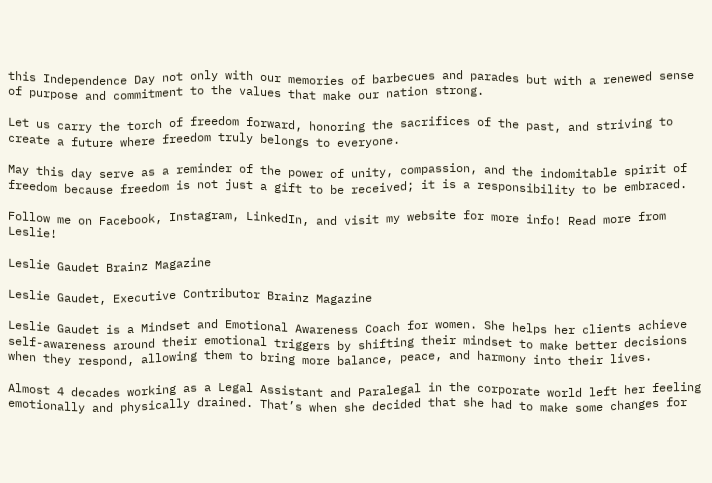this Independence Day not only with our memories of barbecues and parades but with a renewed sense of purpose and commitment to the values that make our nation strong.

Let us carry the torch of freedom forward, honoring the sacrifices of the past, and striving to create a future where freedom truly belongs to everyone.

May this day serve as a reminder of the power of unity, compassion, and the indomitable spirit of freedom because freedom is not just a gift to be received; it is a responsibility to be embraced.

Follow me on Facebook, Instagram, LinkedIn, and visit my website for more info! Read more from Leslie!

Leslie Gaudet Brainz Magazine

Leslie Gaudet, Executive Contributor Brainz Magazine

Leslie Gaudet is a Mindset and Emotional Awareness Coach for women. She helps her clients achieve self-awareness around their emotional triggers by shifting their mindset to make better decisions when they respond, allowing them to bring more balance, peace, and harmony into their lives.

Almost 4 decades working as a Legal Assistant and Paralegal in the corporate world left her feeling emotionally and physically drained. That’s when she decided that she had to make some changes for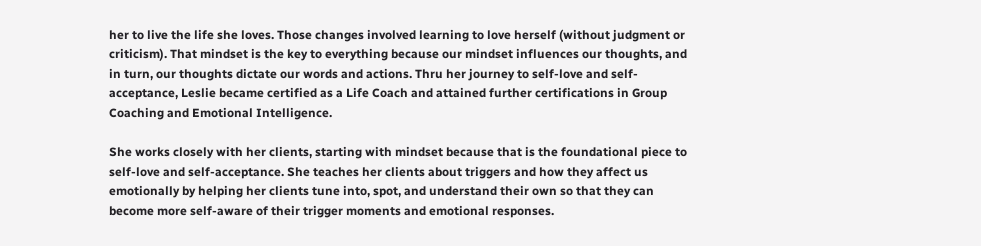her to live the life she loves. Those changes involved learning to love herself (without judgment or criticism). That mindset is the key to everything because our mindset influences our thoughts, and in turn, our thoughts dictate our words and actions. Thru her journey to self-love and self-acceptance, Leslie became certified as a Life Coach and attained further certifications in Group Coaching and Emotional Intelligence.

She works closely with her clients, starting with mindset because that is the foundational piece to self-love and self-acceptance. She teaches her clients about triggers and how they affect us emotionally by helping her clients tune into, spot, and understand their own so that they can become more self-aware of their trigger moments and emotional responses.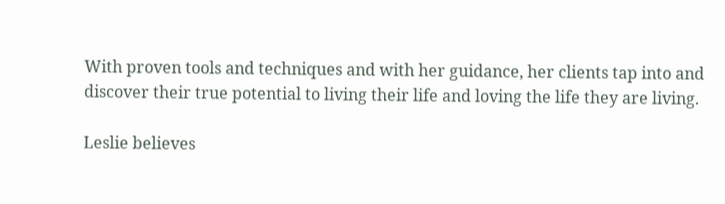With proven tools and techniques and with her guidance, her clients tap into and discover their true potential to living their life and loving the life they are living.

Leslie believes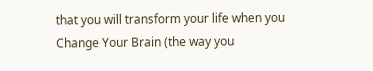that you will transform your life when you Change Your Brain (the way you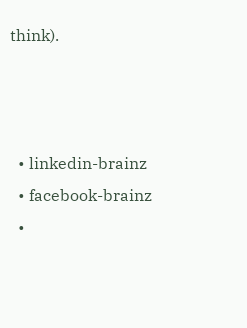think).



  • linkedin-brainz
  • facebook-brainz
  •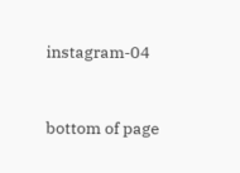instagram-04


bottom of page